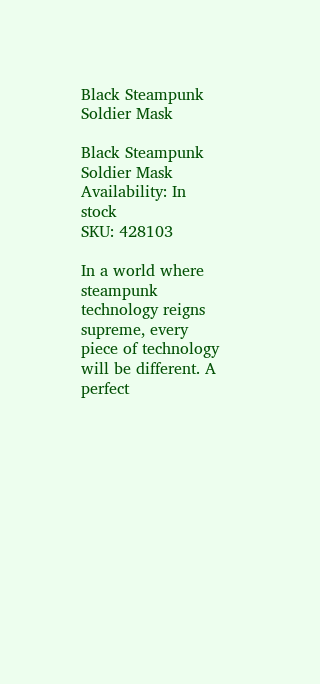Black Steampunk Soldier Mask

Black Steampunk Soldier Mask
Availability: In stock
SKU: 428103

In a world where steampunk technology reigns supreme, every piece of technology will be different. A perfect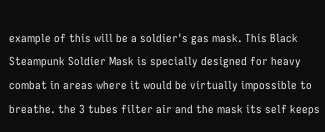example of this will be a soldier's gas mask. This Black Steampunk Soldier Mask is specially designed for heavy combat in areas where it would be virtually impossible to breathe. the 3 tubes filter air and the mask its self keeps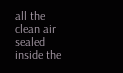all the clean air sealed inside the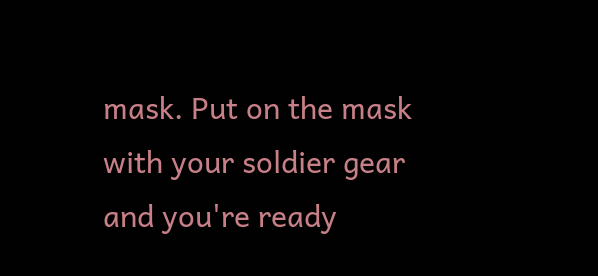mask. Put on the mask with your soldier gear and you're ready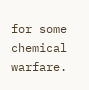for some chemical warfare.